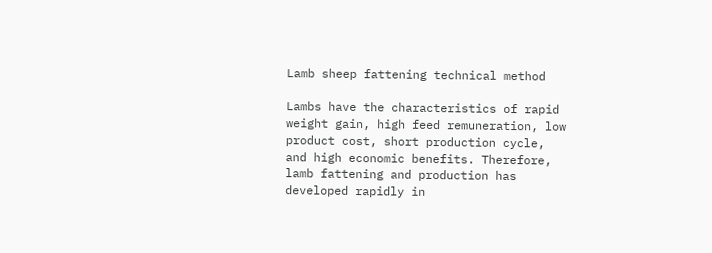Lamb sheep fattening technical method

Lambs have the characteristics of rapid weight gain, high feed remuneration, low product cost, short production cycle, and high economic benefits. Therefore, lamb fattening and production has developed rapidly in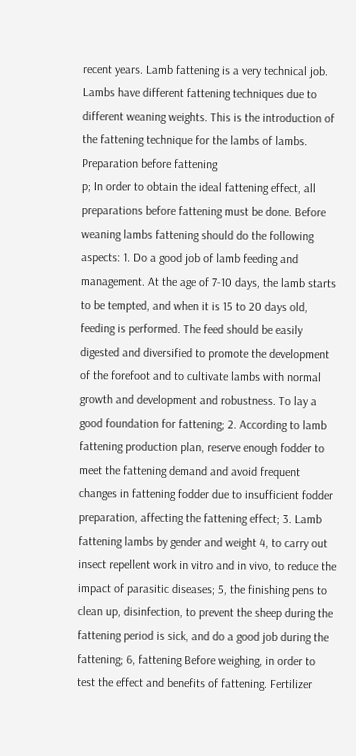recent years. Lamb fattening is a very technical job. Lambs have different fattening techniques due to different weaning weights. This is the introduction of the fattening technique for the lambs of lambs.
Preparation before fattening
p; In order to obtain the ideal fattening effect, all preparations before fattening must be done. Before weaning lambs fattening should do the following aspects: 1. Do a good job of lamb feeding and management. At the age of 7-10 days, the lamb starts to be tempted, and when it is 15 to 20 days old, feeding is performed. The feed should be easily digested and diversified to promote the development of the forefoot and to cultivate lambs with normal growth and development and robustness. To lay a good foundation for fattening; 2. According to lamb fattening production plan, reserve enough fodder to meet the fattening demand and avoid frequent changes in fattening fodder due to insufficient fodder preparation, affecting the fattening effect; 3. Lamb fattening lambs by gender and weight 4, to carry out insect repellent work in vitro and in vivo, to reduce the impact of parasitic diseases; 5, the finishing pens to clean up, disinfection, to prevent the sheep during the fattening period is sick, and do a good job during the fattening; 6, fattening Before weighing, in order to test the effect and benefits of fattening. Fertilizer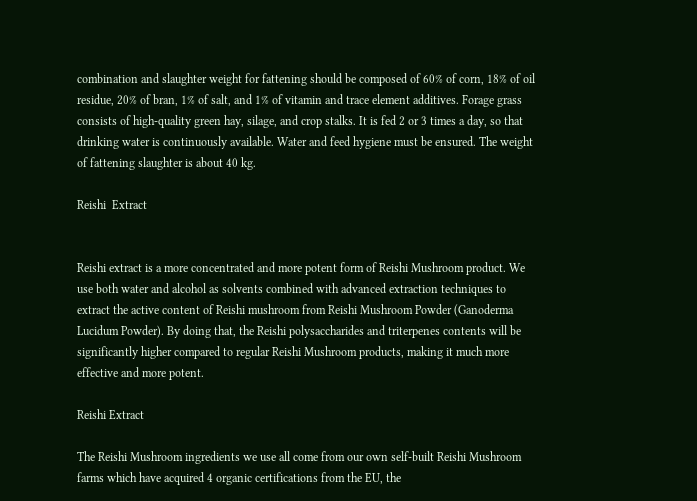combination and slaughter weight for fattening should be composed of 60% of corn, 18% of oil residue, 20% of bran, 1% of salt, and 1% of vitamin and trace element additives. Forage grass consists of high-quality green hay, silage, and crop stalks. It is fed 2 or 3 times a day, so that drinking water is continuously available. Water and feed hygiene must be ensured. The weight of fattening slaughter is about 40 kg.

Reishi  Extract


Reishi extract is a more concentrated and more potent form of Reishi Mushroom product. We use both water and alcohol as solvents combined with advanced extraction techniques to extract the active content of Reishi mushroom from Reishi Mushroom Powder (Ganoderma Lucidum Powder). By doing that, the Reishi polysaccharides and triterpenes contents will be significantly higher compared to regular Reishi Mushroom products, making it much more effective and more potent.

Reishi Extract

The Reishi Mushroom ingredients we use all come from our own self-built Reishi Mushroom farms which have acquired 4 organic certifications from the EU, the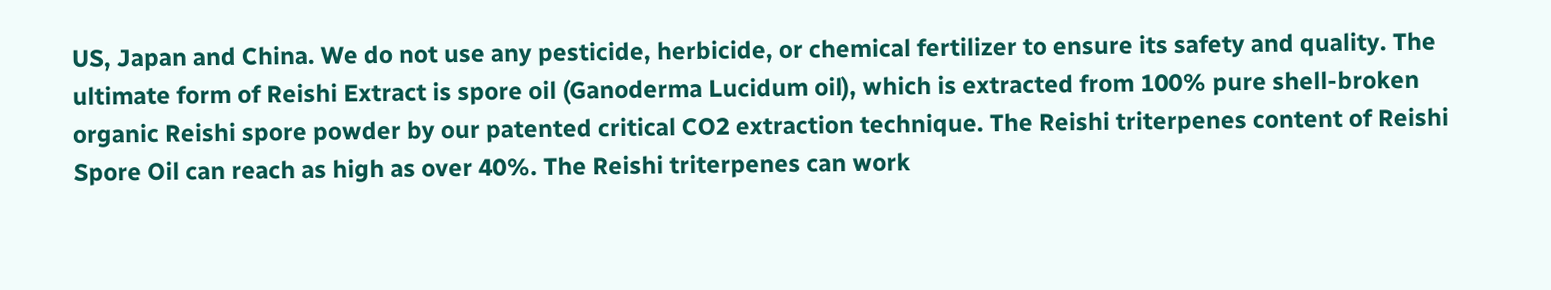US, Japan and China. We do not use any pesticide, herbicide, or chemical fertilizer to ensure its safety and quality. The ultimate form of Reishi Extract is spore oil (Ganoderma Lucidum oil), which is extracted from 100% pure shell-broken organic Reishi spore powder by our patented critical CO2 extraction technique. The Reishi triterpenes content of Reishi Spore Oil can reach as high as over 40%. The Reishi triterpenes can work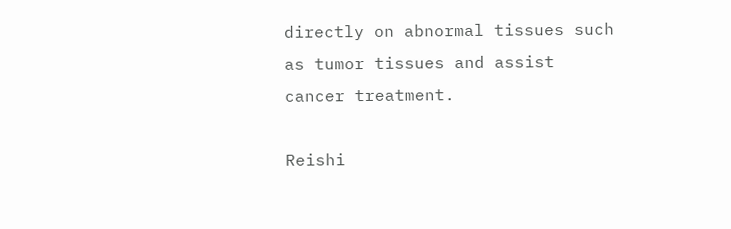directly on abnormal tissues such as tumor tissues and assist cancer treatment.

Reishi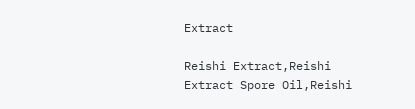Extract

Reishi Extract,Reishi Extract Spore Oil,Reishi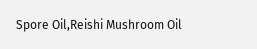Spore Oil,Reishi Mushroom Oil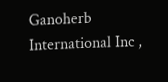Ganoherb International Inc ,